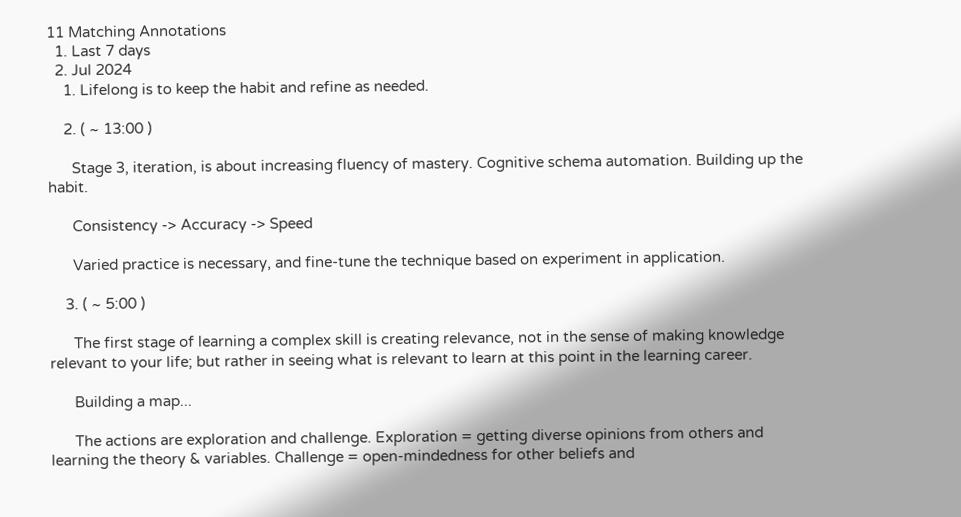11 Matching Annotations
  1. Last 7 days
  2. Jul 2024
    1. Lifelong is to keep the habit and refine as needed.

    2. ( ~ 13:00 )

      Stage 3, iteration, is about increasing fluency of mastery. Cognitive schema automation. Building up the habit.

      Consistency -> Accuracy -> Speed

      Varied practice is necessary, and fine-tune the technique based on experiment in application.

    3. ( ~ 5:00 )

      The first stage of learning a complex skill is creating relevance, not in the sense of making knowledge relevant to your life; but rather in seeing what is relevant to learn at this point in the learning career.

      Building a map...

      The actions are exploration and challenge. Exploration = getting diverse opinions from others and learning the theory & variables. Challenge = open-mindedness for other beliefs and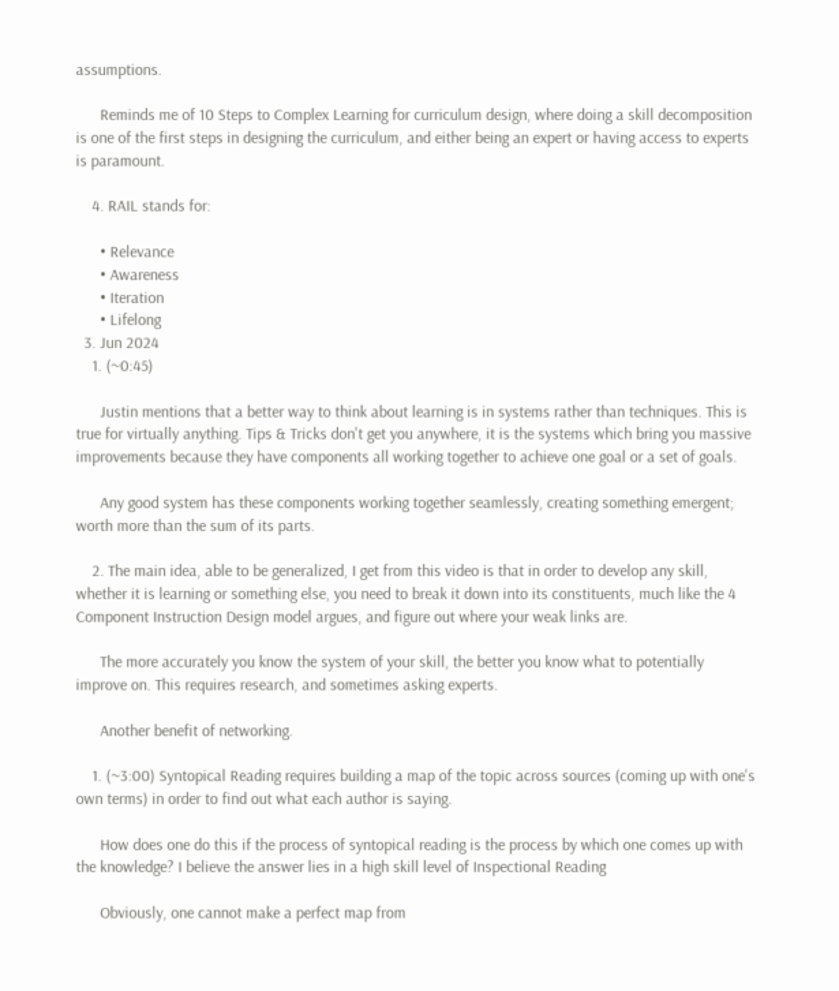assumptions.

      Reminds me of 10 Steps to Complex Learning for curriculum design, where doing a skill decomposition is one of the first steps in designing the curriculum, and either being an expert or having access to experts is paramount.

    4. RAIL stands for:

      • Relevance
      • Awareness
      • Iteration
      • Lifelong
  3. Jun 2024
    1. (~0:45)

      Justin mentions that a better way to think about learning is in systems rather than techniques. This is true for virtually anything. Tips & Tricks don't get you anywhere, it is the systems which bring you massive improvements because they have components all working together to achieve one goal or a set of goals.

      Any good system has these components working together seamlessly, creating something emergent; worth more than the sum of its parts.

    2. The main idea, able to be generalized, I get from this video is that in order to develop any skill, whether it is learning or something else, you need to break it down into its constituents, much like the 4 Component Instruction Design model argues, and figure out where your weak links are.

      The more accurately you know the system of your skill, the better you know what to potentially improve on. This requires research, and sometimes asking experts.

      Another benefit of networking.

    1. (~3:00) Syntopical Reading requires building a map of the topic across sources (coming up with one's own terms) in order to find out what each author is saying.

      How does one do this if the process of syntopical reading is the process by which one comes up with the knowledge? I believe the answer lies in a high skill level of Inspectional Reading

      Obviously, one cannot make a perfect map from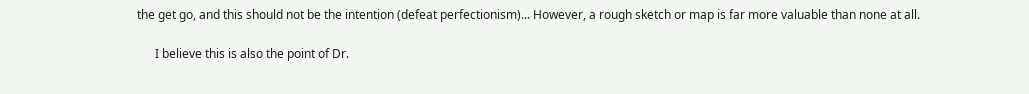the get go, and this should not be the intention (defeat perfectionism)... However, a rough sketch or map is far more valuable than none at all.

      I believe this is also the point of Dr.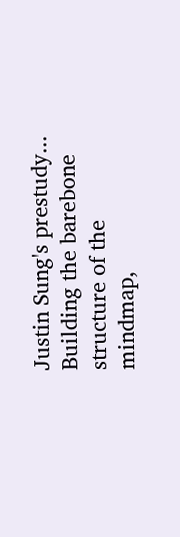Justin Sung's prestudy... Building the barebone structure of the mindmap,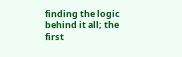finding the logic behind it all; the first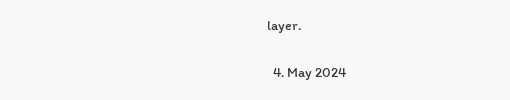layer.

  4. May 2024